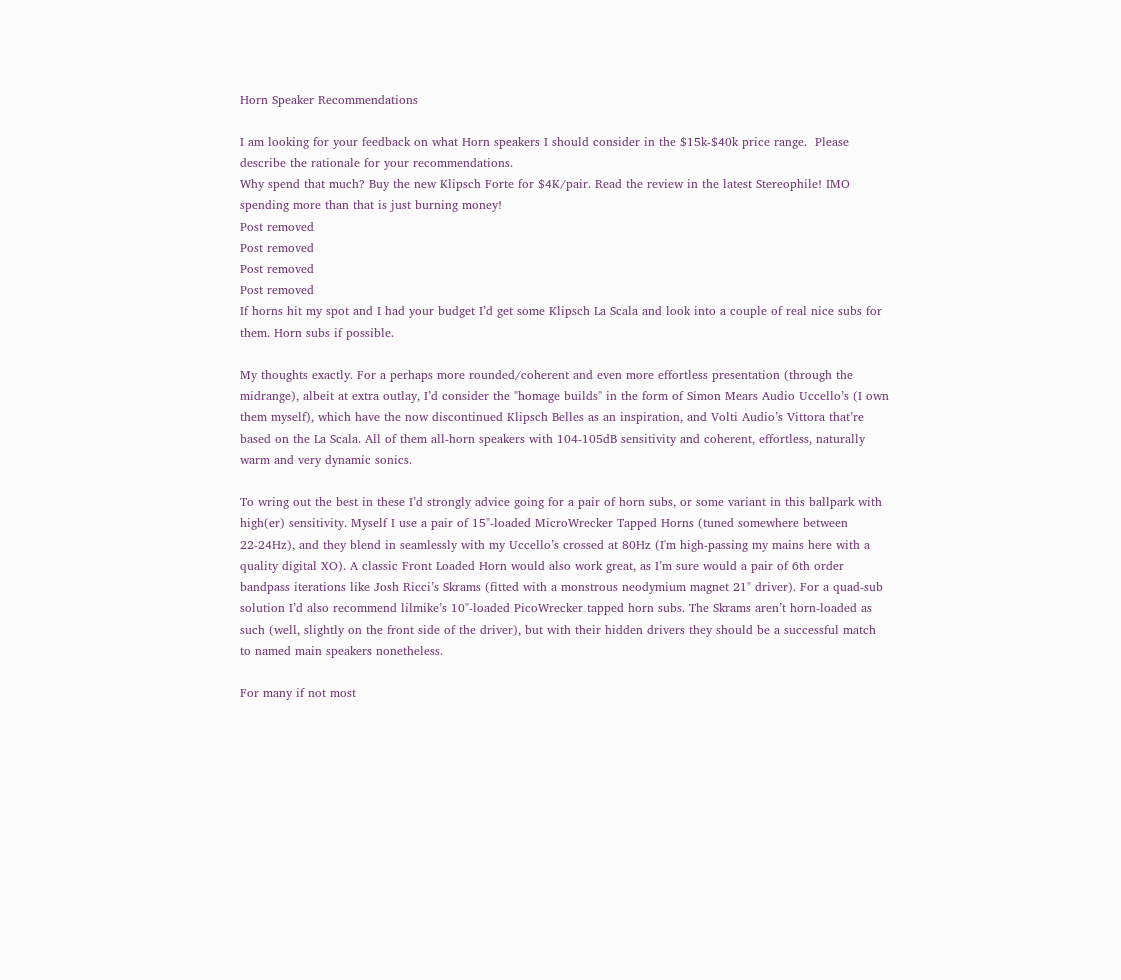Horn Speaker Recommendations

I am looking for your feedback on what Horn speakers I should consider in the $15k-$40k price range.  Please describe the rationale for your recommendations.
Why spend that much? Buy the new Klipsch Forte for $4K/pair. Read the review in the latest Stereophile! IMO spending more than that is just burning money!
Post removed
Post removed
Post removed
Post removed
If horns hit my spot and I had your budget I’d get some Klipsch La Scala and look into a couple of real nice subs for them. Horn subs if possible.

My thoughts exactly. For a perhaps more rounded/coherent and even more effortless presentation (through the midrange), albeit at extra outlay, I’d consider the "homage builds" in the form of Simon Mears Audio Uccello’s (I own them myself), which have the now discontinued Klipsch Belles as an inspiration, and Volti Audio’s Vittora that’re based on the La Scala. All of them all-horn speakers with 104-105dB sensitivity and coherent, effortless, naturally warm and very dynamic sonics.

To wring out the best in these I’d strongly advice going for a pair of horn subs, or some variant in this ballpark with high(er) sensitivity. Myself I use a pair of 15"-loaded MicroWrecker Tapped Horns (tuned somewhere between 22-24Hz), and they blend in seamlessly with my Uccello’s crossed at 80Hz (I'm high-passing my mains here with a quality digital XO). A classic Front Loaded Horn would also work great, as I’m sure would a pair of 6th order bandpass iterations like Josh Ricci’s Skrams (fitted with a monstrous neodymium magnet 21" driver). For a quad-sub solution I’d also recommend lilmike’s 10"-loaded PicoWrecker tapped horn subs. The Skrams aren’t horn-loaded as such (well, slightly on the front side of the driver), but with their hidden drivers they should be a successful match to named main speakers nonetheless.

For many if not most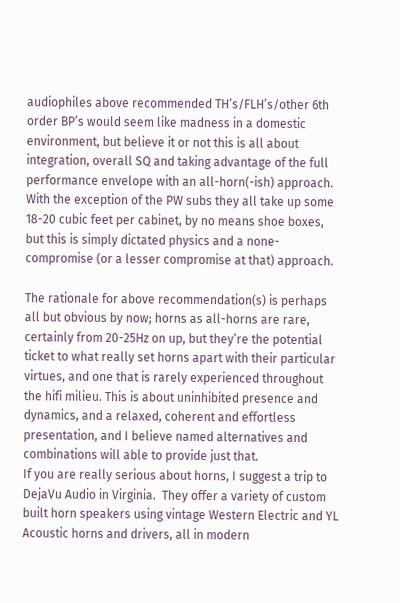audiophiles above recommended TH’s/FLH’s/other 6th order BP’s would seem like madness in a domestic environment, but believe it or not this is all about integration, overall SQ and taking advantage of the full performance envelope with an all-horn(-ish) approach. With the exception of the PW subs they all take up some 18-20 cubic feet per cabinet, by no means shoe boxes, but this is simply dictated physics and a none-compromise (or a lesser compromise at that) approach.

The rationale for above recommendation(s) is perhaps all but obvious by now; horns as all-horns are rare, certainly from 20-25Hz on up, but they’re the potential ticket to what really set horns apart with their particular virtues, and one that is rarely experienced throughout the hifi milieu. This is about uninhibited presence and dynamics, and a relaxed, coherent and effortless presentation, and I believe named alternatives and combinations will able to provide just that.
If you are really serious about horns, I suggest a trip to DejaVu Audio in Virginia.  They offer a variety of custom built horn speakers using vintage Western Electric and YL Acoustic horns and drivers, all in modern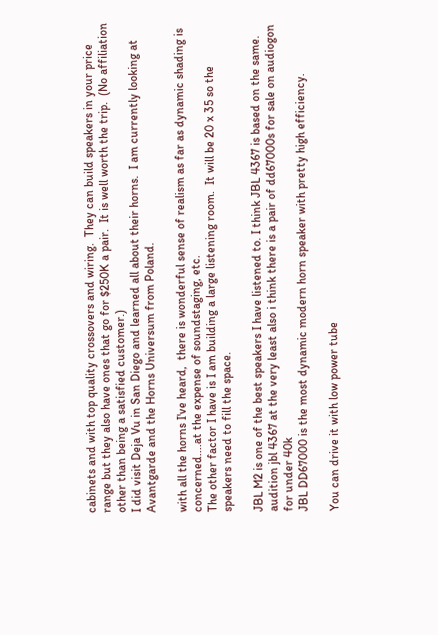cabinets and with top quality crossovers and wiring.  They can build speakers in your price range but they also have ones that go for $250K a pair.  It is well worth the trip.  (No affiliation other than being a satisfied customer.)
I did visit Deja Vu in San Diego and learned all about their horns.  I am currently looking at Avantgarde and the Horns Universum from Poland.

with all the horns I've heard,  there is wonderful sense of realism as far as dynamic shading is concerned....at the expense of soundstaging, etc.
The other factor I have is I am building a large listening room.  It will be 20 x 35 so the speakers need to fill the space.

JBL M2 is one of the best speakers I have listened to. I think JBL 4367 is based on the same.
audition jbl 4367 at the very least also i think there is a pair of dd67000s for sale on audiogon for under 40k
JBL DD67000 is the most dynamic modern horn speaker with pretty high efficiency.

You can drive it with low power tube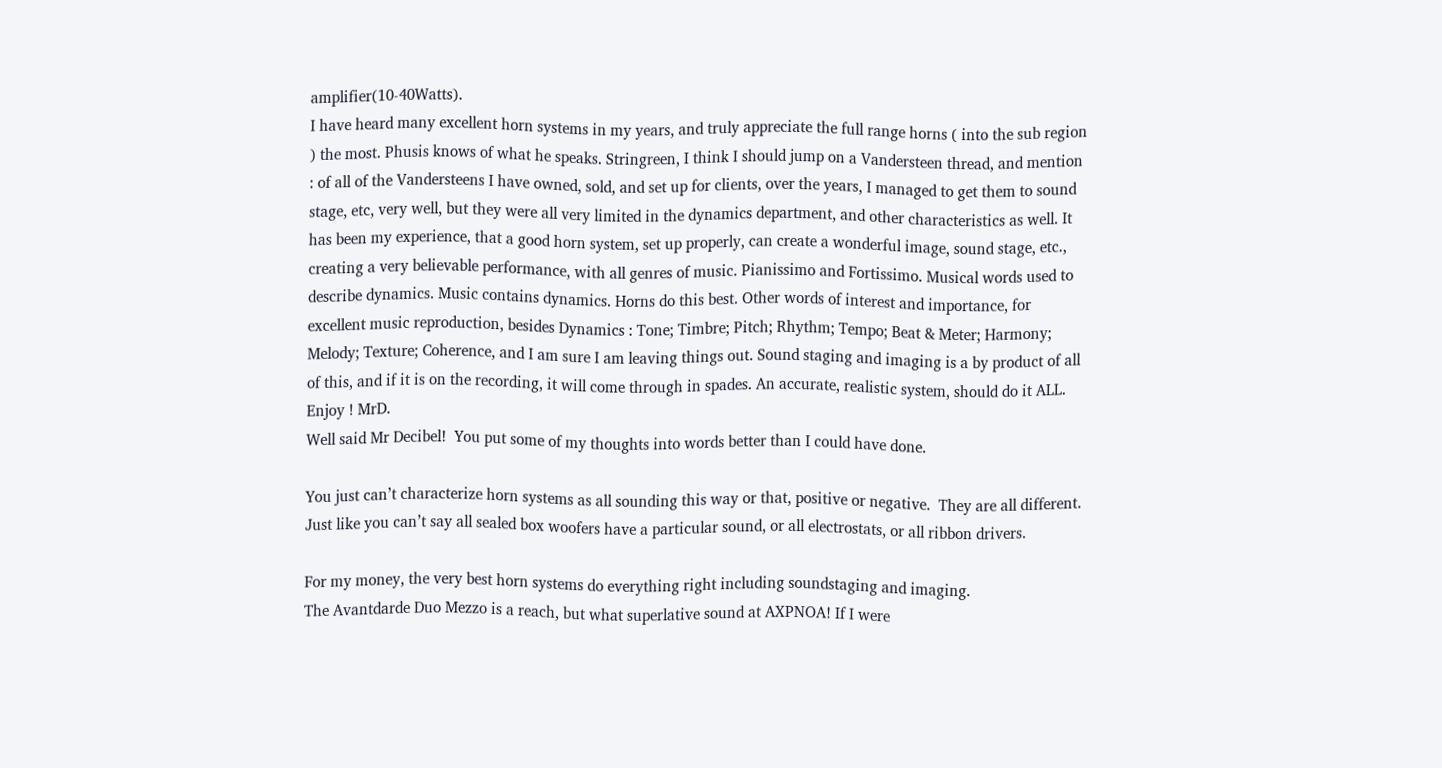amplifier(10-40Watts).
I have heard many excellent horn systems in my years, and truly appreciate the full range horns ( into the sub region ) the most. Phusis knows of what he speaks. Stringreen, I think I should jump on a Vandersteen thread, and mention : of all of the Vandersteens I have owned, sold, and set up for clients, over the years, I managed to get them to sound stage, etc, very well, but they were all very limited in the dynamics department, and other characteristics as well. It has been my experience, that a good horn system, set up properly, can create a wonderful image, sound stage, etc., creating a very believable performance, with all genres of music. Pianissimo and Fortissimo. Musical words used to describe dynamics. Music contains dynamics. Horns do this best. Other words of interest and importance, for excellent music reproduction, besides Dynamics : Tone; Timbre; Pitch; Rhythm; Tempo; Beat & Meter; Harmony; Melody; Texture; Coherence, and I am sure I am leaving things out. Sound staging and imaging is a by product of all of this, and if it is on the recording, it will come through in spades. An accurate, realistic system, should do it ALL. Enjoy ! MrD.
Well said Mr Decibel!  You put some of my thoughts into words better than I could have done.

You just can’t characterize horn systems as all sounding this way or that, positive or negative.  They are all different.  Just like you can’t say all sealed box woofers have a particular sound, or all electrostats, or all ribbon drivers.

For my money, the very best horn systems do everything right including soundstaging and imaging.
The Avantdarde Duo Mezzo is a reach, but what superlative sound at AXPNOA! If I were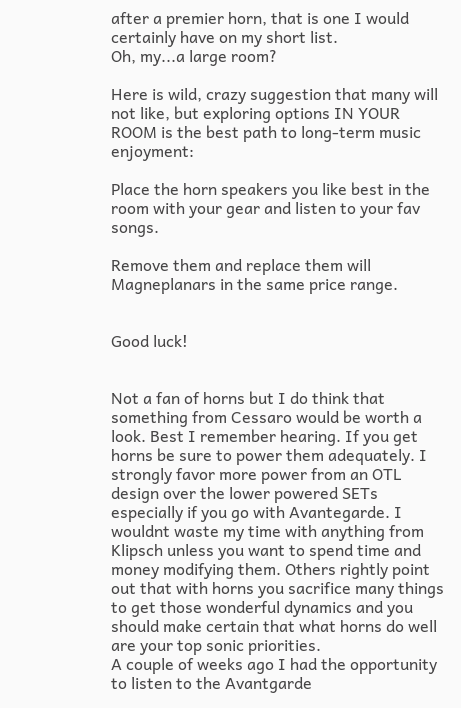after a premier horn, that is one I would certainly have on my short list.
Oh, my...a large room?

Here is wild, crazy suggestion that many will not like, but exploring options IN YOUR ROOM is the best path to long-term music enjoyment:

Place the horn speakers you like best in the room with your gear and listen to your fav songs.

Remove them and replace them will Magneplanars in the same price range.


Good luck!


Not a fan of horns but I do think that something from Cessaro would be worth a look. Best I remember hearing. If you get horns be sure to power them adequately. I strongly favor more power from an OTL design over the lower powered SETs especially if you go with Avantegarde. I wouldnt waste my time with anything from Klipsch unless you want to spend time and money modifying them. Others rightly point out that with horns you sacrifice many things to get those wonderful dynamics and you should make certain that what horns do well are your top sonic priorities.
A couple of weeks ago I had the opportunity to listen to the Avantgarde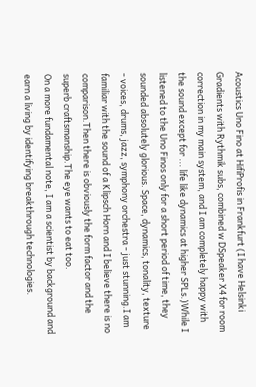Acoustics Uno Fino at HifiProfis in Frankfurt (I have Helsinki Gradients with Rythmik subs, combined w DSpeaker X4 for room correction in my main system, and I am completely happy with the sound except for ... life like dynamics at higher SPLs.)While I listened to the Uno Finos only for a short period of time, they sounded absolutely glorious. Space, dynamics, tonality, texture - voices, drums, jazz, symphony orchestra - just stunning.I am familiar with the sound of a Klipsch Horn and I believe there is no comparison.Then there is obviously the form factor and the superb craftsmanship.The eye wants to eat too.
On a more fundamental note, I am a scientist by background and earn a living by identifying breakthrough technologies.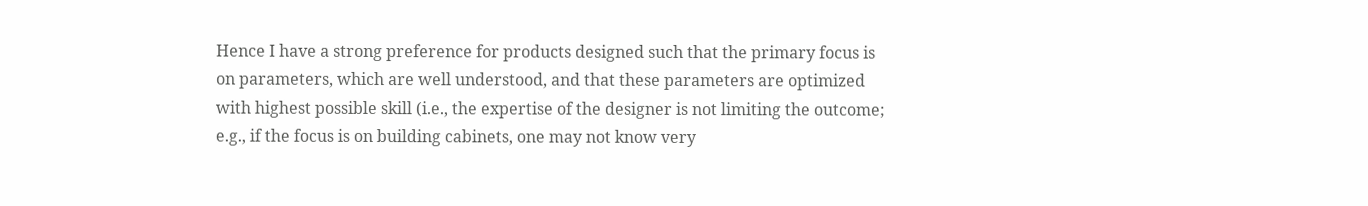Hence I have a strong preference for products designed such that the primary focus is on parameters, which are well understood, and that these parameters are optimized with highest possible skill (i.e., the expertise of the designer is not limiting the outcome; e.g., if the focus is on building cabinets, one may not know very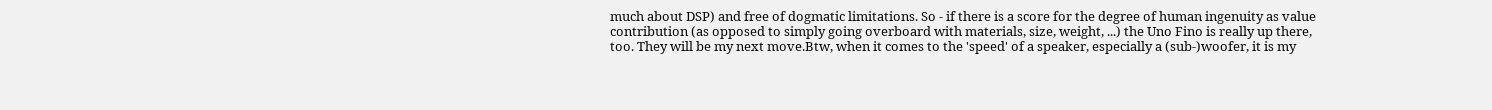much about DSP) and free of dogmatic limitations. So - if there is a score for the degree of human ingenuity as value contribution (as opposed to simply going overboard with materials, size, weight, ...) the Uno Fino is really up there, too. They will be my next move.Btw, when it comes to the 'speed' of a speaker, especially a (sub-)woofer, it is my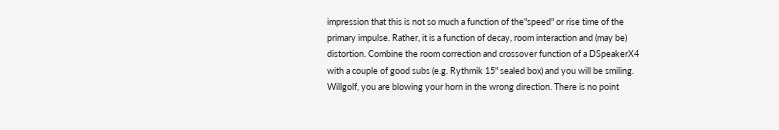impression that this is not so much a function of the"speed" or rise time of the primary impulse. Rather, it is a function of decay, room interaction and (may be) distortion. Combine the room correction and crossover function of a DSpeakerX4 with a couple of good subs (e.g. Rythmik 15" sealed box) and you will be smiling.
Willgolf, you are blowing your horn in the wrong direction. There is no point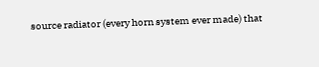source radiator (every horn system ever made) that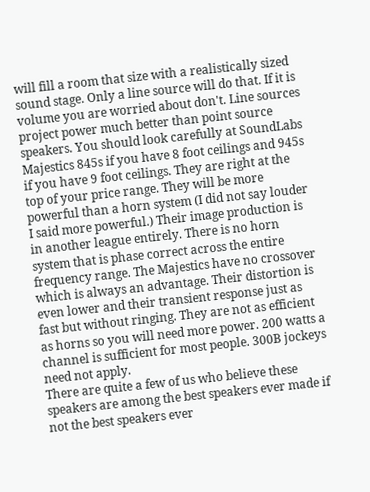will fill a room that size with a realistically sized sound stage. Only a line source will do that. If it is volume you are worried about don't. Line sources project power much better than point source speakers. You should look carefully at SoundLabs Majestics 845s if you have 8 foot ceilings and 945s if you have 9 foot ceilings. They are right at the top of your price range. They will be more powerful than a horn system (I did not say louder I said more powerful.) Their image production is in another league entirely. There is no horn system that is phase correct across the entire frequency range. The Majestics have no crossover which is always an advantage. Their distortion is even lower and their transient response just as fast but without ringing. They are not as efficient as horns so you will need more power. 200 watts a channel is sufficient for most people. 300B jockeys need not apply.
There are quite a few of us who believe these speakers are among the best speakers ever made if not the best speakers ever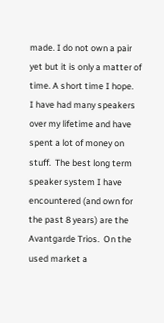made. I do not own a pair yet but it is only a matter of time. A short time I hope.
I have had many speakers over my lifetime and have spent a lot of money on stuff.  The best long term speaker system I have encountered (and own for the past 8 years) are the Avantgarde Trios.  On the used market a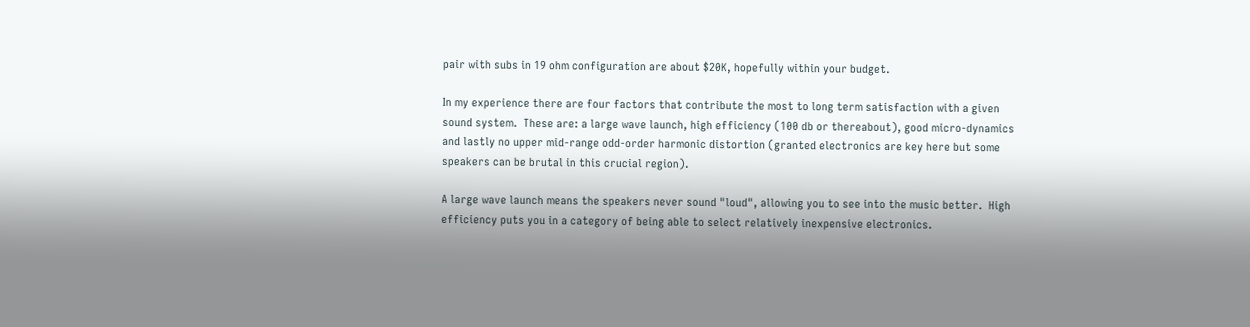pair with subs in 19 ohm configuration are about $20K, hopefully within your budget.

In my experience there are four factors that contribute the most to long term satisfaction with a given sound system.  These are: a large wave launch, high efficiency (100 db or thereabout), good micro-dynamics and lastly no upper mid-range odd-order harmonic distortion (granted electronics are key here but some speakers can be brutal in this crucial region).

A large wave launch means the speakers never sound "loud", allowing you to see into the music better.  High efficiency puts you in a category of being able to select relatively inexpensive electronics.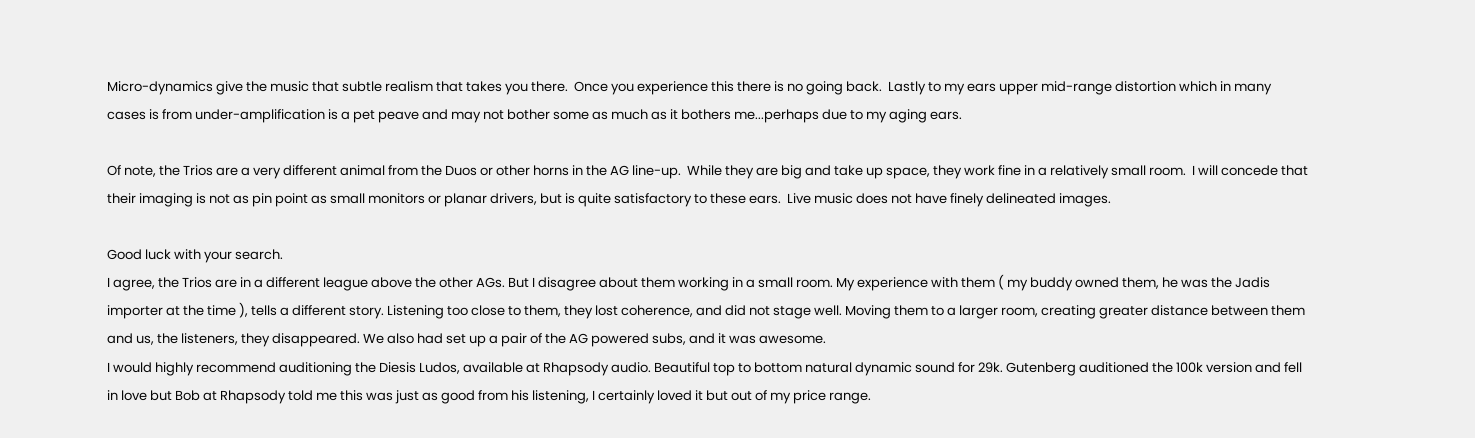Micro-dynamics give the music that subtle realism that takes you there.  Once you experience this there is no going back.  Lastly to my ears upper mid-range distortion which in many cases is from under-amplification is a pet peave and may not bother some as much as it bothers me...perhaps due to my aging ears.

Of note, the Trios are a very different animal from the Duos or other horns in the AG line-up.  While they are big and take up space, they work fine in a relatively small room.  I will concede that their imaging is not as pin point as small monitors or planar drivers, but is quite satisfactory to these ears.  Live music does not have finely delineated images.

Good luck with your search.
I agree, the Trios are in a different league above the other AGs. But I disagree about them working in a small room. My experience with them ( my buddy owned them, he was the Jadis importer at the time ), tells a different story. Listening too close to them, they lost coherence, and did not stage well. Moving them to a larger room, creating greater distance between them and us, the listeners, they disappeared. We also had set up a pair of the AG powered subs, and it was awesome.
I would highly recommend auditioning the Diesis Ludos, available at Rhapsody audio. Beautiful top to bottom natural dynamic sound for 29k. Gutenberg auditioned the 100k version and fell in love but Bob at Rhapsody told me this was just as good from his listening, I certainly loved it but out of my price range.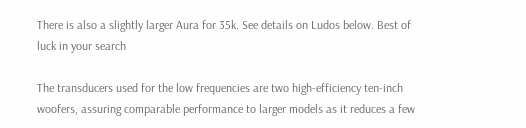There is also a slightly larger Aura for 35k. See details on Ludos below. Best of luck in your search

The transducers used for the low frequencies are two high-efficiency ten-inch woofers, assuring comparable performance to larger models as it reduces a few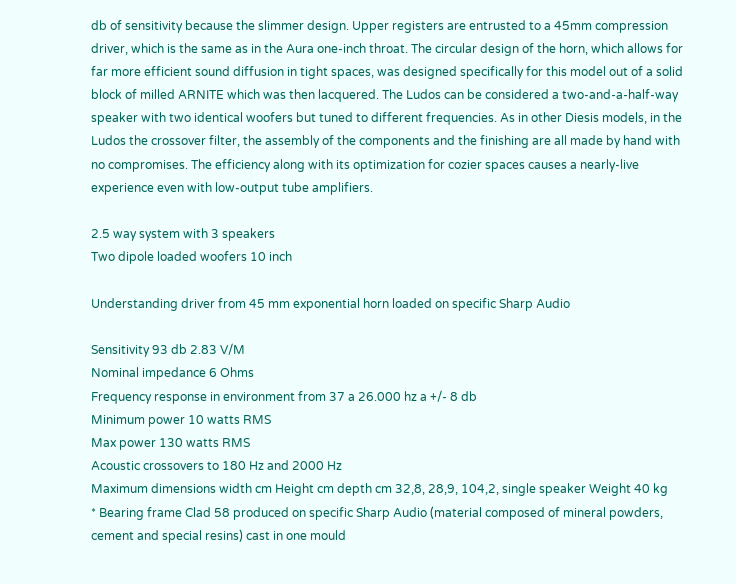db of sensitivity because the slimmer design. Upper registers are entrusted to a 45mm compression driver, which is the same as in the Aura one-inch throat. The circular design of the horn, which allows for far more efficient sound diffusion in tight spaces, was designed specifically for this model out of a solid block of milled ARNITE which was then lacquered. The Ludos can be considered a two-and-a-half-way speaker with two identical woofers but tuned to different frequencies. As in other Diesis models, in the Ludos the crossover filter, the assembly of the components and the finishing are all made by hand with no compromises. The efficiency along with its optimization for cozier spaces causes a nearly-live experience even with low-output tube amplifiers.

2.5 way system with 3 speakers
Two dipole loaded woofers 10 inch

Understanding driver from 45 mm exponential horn loaded on specific Sharp Audio

Sensitivity 93 db 2.83 V/M
Nominal impedance 6 Ohms
Frequency response in environment from 37 a 26.000 hz a +/- 8 db
Minimum power 10 watts RMS
Max power 130 watts RMS
Acoustic crossovers to 180 Hz and 2000 Hz
Maximum dimensions width cm Height cm depth cm 32,8, 28,9, 104,2, single speaker Weight 40 kg
* Bearing frame Clad 58 produced on specific Sharp Audio (material composed of mineral powders, cement and special resins) cast in one mould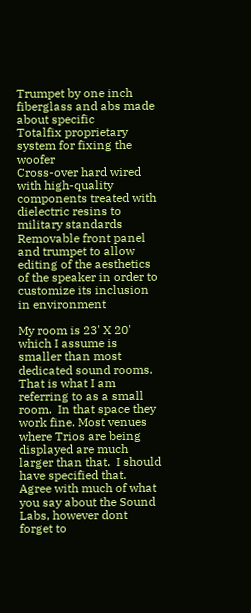Trumpet by one inch fiberglass and abs made about specific
Totalfix proprietary system for fixing the woofer
Cross-over hard wired with high-quality components treated with dielectric resins to military standards
Removable front panel and trumpet to allow editing of the aesthetics of the speaker in order to customize its inclusion in environment

My room is 23' X 20' which I assume is smaller than most dedicated sound rooms.  That is what I am referring to as a small room.  In that space they work fine. Most venues where Trios are being displayed are much larger than that.  I should have specified that.
Agree with much of what you say about the Sound Labs, however dont forget to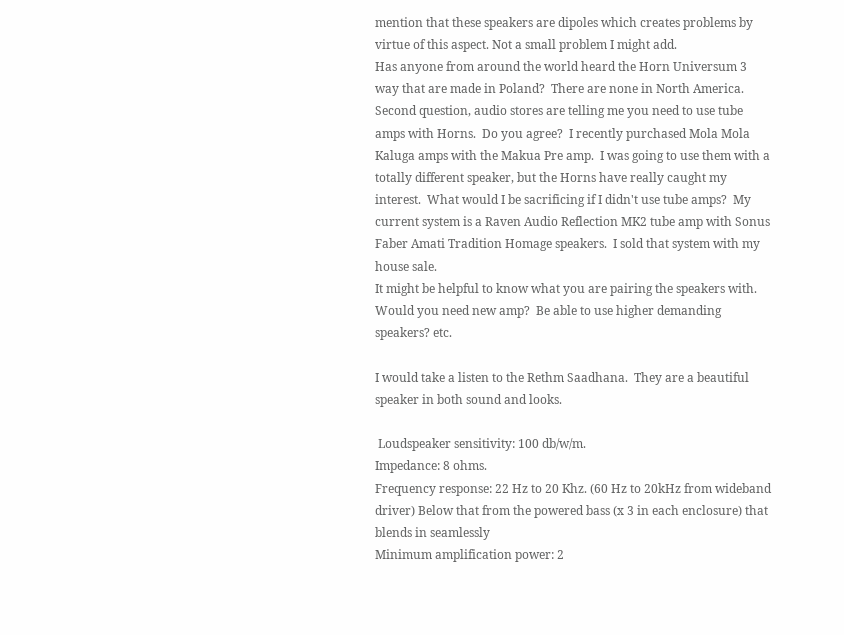mention that these speakers are dipoles which creates problems by virtue of this aspect. Not a small problem I might add.
Has anyone from around the world heard the Horn Universum 3 way that are made in Poland?  There are none in North America.
Second question, audio stores are telling me you need to use tube amps with Horns.  Do you agree?  I recently purchased Mola Mola Kaluga amps with the Makua Pre amp.  I was going to use them with a totally different speaker, but the Horns have really caught my interest.  What would I be sacrificing if I didn't use tube amps?  My current system is a Raven Audio Reflection MK2 tube amp with Sonus Faber Amati Tradition Homage speakers.  I sold that system with my house sale.
It might be helpful to know what you are pairing the speakers with.  Would you need new amp?  Be able to use higher demanding speakers? etc.

I would take a listen to the Rethm Saadhana.  They are a beautiful speaker in both sound and looks.

 Loudspeaker sensitivity: 100 db/w/m.
Impedance: 8 ohms.
Frequency response: 22 Hz to 20 Khz. (60 Hz to 20kHz from wideband driver) Below that from the powered bass (x 3 in each enclosure) that blends in seamlessly
Minimum amplification power: 2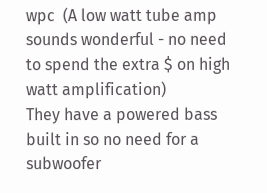wpc  (A low watt tube amp sounds wonderful - no need to spend the extra $ on high watt amplification)
They have a powered bass built in so no need for a subwoofer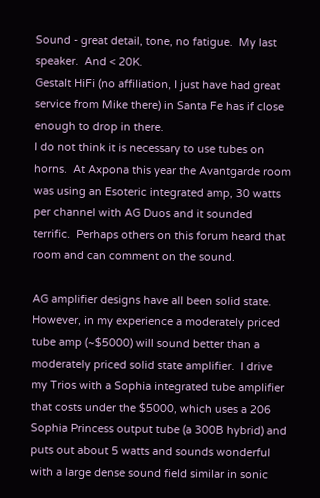Sound - great detail, tone, no fatigue.  My last speaker.  And < 20K.
Gestalt HiFi (no affiliation, I just have had great service from Mike there) in Santa Fe has if close enough to drop in there.
I do not think it is necessary to use tubes on horns.  At Axpona this year the Avantgarde room was using an Esoteric integrated amp, 30 watts per channel with AG Duos and it sounded terrific.  Perhaps others on this forum heard that room and can comment on the sound.

AG amplifier designs have all been solid state.  However, in my experience a moderately priced tube amp (~$5000) will sound better than a moderately priced solid state amplifier.  I drive my Trios with a Sophia integrated tube amplifier that costs under the $5000, which uses a 206 Sophia Princess output tube (a 300B hybrid) and puts out about 5 watts and sounds wonderful with a large dense sound field similar in sonic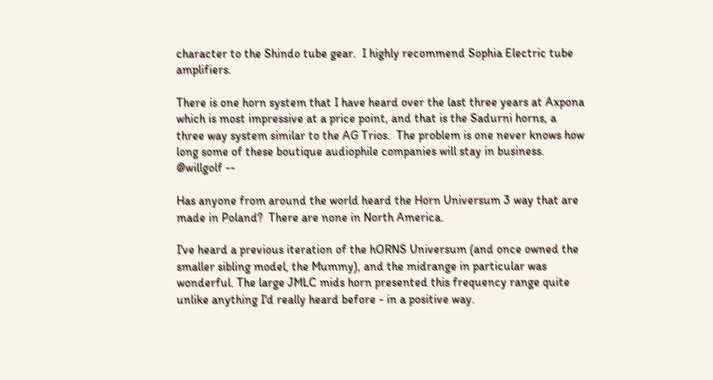character to the Shindo tube gear.  I highly recommend Sophia Electric tube amplifiers.

There is one horn system that I have heard over the last three years at Axpona which is most impressive at a price point, and that is the Sadurni horns, a three way system similar to the AG Trios.  The problem is one never knows how long some of these boutique audiophile companies will stay in business.
@willgolf --

Has anyone from around the world heard the Horn Universum 3 way that are made in Poland?  There are none in North America.

I've heard a previous iteration of the hORNS Universum (and once owned the smaller sibling model, the Mummy), and the midrange in particular was wonderful. The large JMLC mids horn presented this frequency range quite unlike anything I'd really heard before - in a positive way.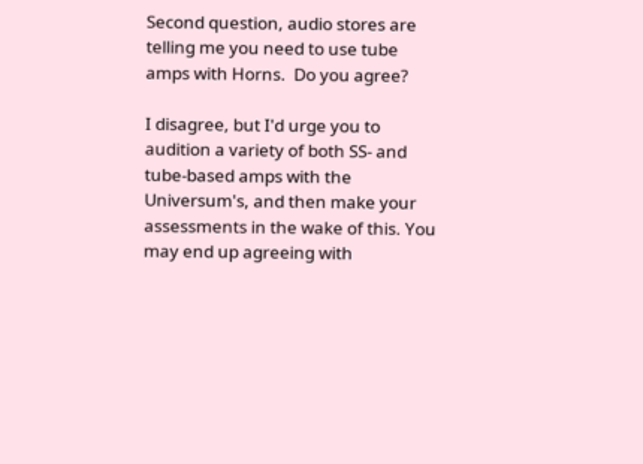Second question, audio stores are telling me you need to use tube amps with Horns.  Do you agree?

I disagree, but I'd urge you to audition a variety of both SS- and tube-based amps with the Universum's, and then make your assessments in the wake of this. You may end up agreeing with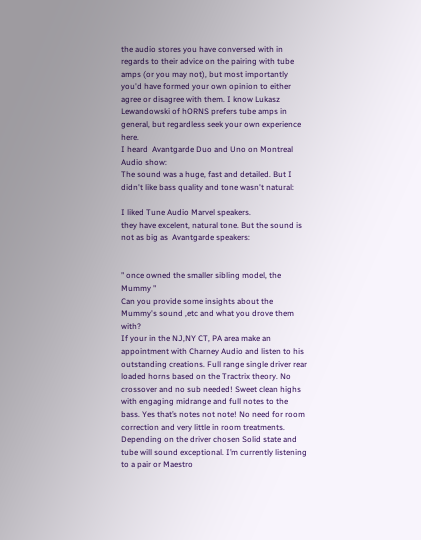the audio stores you have conversed with in regards to their advice on the pairing with tube amps (or you may not), but most importantly you'd have formed your own opinion to either agree or disagree with them. I know Lukasz Lewandowski of hORNS prefers tube amps in general, but regardless seek your own experience here.
I heard  Avantgarde Duo and Uno on Montreal Audio show:
The sound was a huge, fast and detailed. But I didn't like bass quality and tone wasn't natural:

I liked Tune Audio Marvel speakers.
they have excelent, natural tone. But the sound is not as big as  Avantgarde speakers:


" once owned the smaller sibling model, the Mummy "
Can you provide some insights about the Mummy's sound ,etc and what you drove them with?
If your in the NJ,NY CT, PA area make an appointment with Charney Audio and listen to his outstanding creations. Full range single driver rear loaded horns based on the Tractrix theory. No crossover and no sub needed! Sweet clean highs with engaging midrange and full notes to the bass. Yes that’s notes not note! No need for room correction and very little in room treatments. Depending on the driver chosen Solid state and tube will sound exceptional. I’m currently listening to a pair or Maestro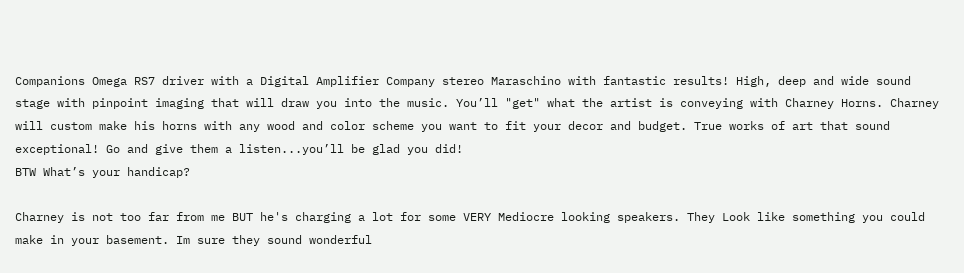Companions Omega RS7 driver with a Digital Amplifier Company stereo Maraschino with fantastic results! High, deep and wide sound stage with pinpoint imaging that will draw you into the music. You’ll "get" what the artist is conveying with Charney Horns. Charney will custom make his horns with any wood and color scheme you want to fit your decor and budget. True works of art that sound exceptional! Go and give them a listen...you’ll be glad you did!
BTW What’s your handicap?

Charney is not too far from me BUT he's charging a lot for some VERY Mediocre looking speakers. They Look like something you could make in your basement. Im sure they sound wonderful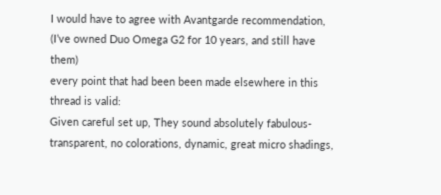I would have to agree with Avantgarde recommendation, (I’ve owned Duo Omega G2 for 10 years, and still have them)
every point that had been been made elsewhere in this thread is valid:
Given careful set up, They sound absolutely fabulous- transparent, no colorations, dynamic, great micro shadings,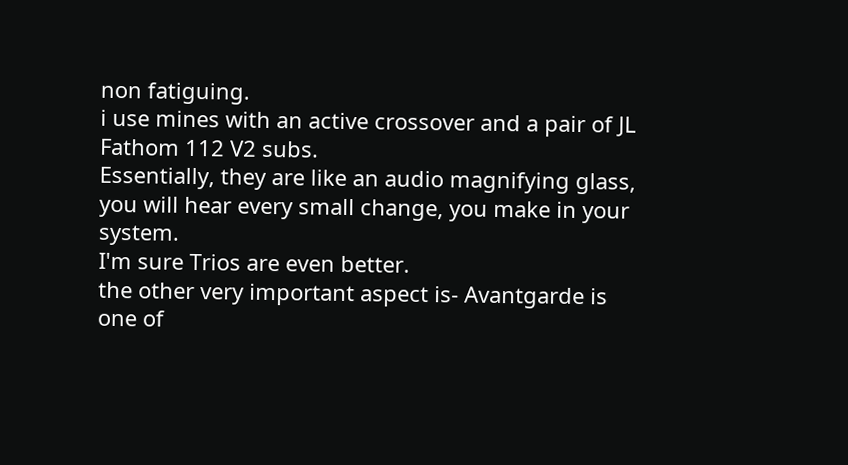non fatiguing.
i use mines with an active crossover and a pair of JL Fathom 112 V2 subs.
Essentially, they are like an audio magnifying glass, you will hear every small change, you make in your system.
I'm sure Trios are even better.
the other very important aspect is- Avantgarde is one of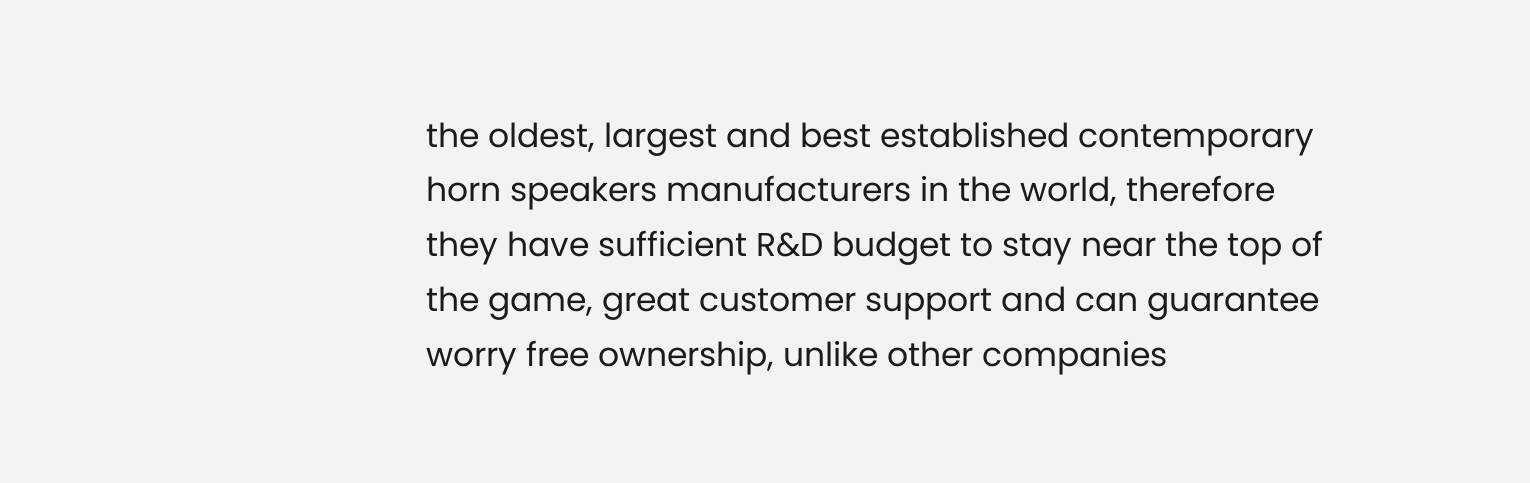the oldest, largest and best established contemporary horn speakers manufacturers in the world, therefore they have sufficient R&D budget to stay near the top of the game, great customer support and can guarantee worry free ownership, unlike other companies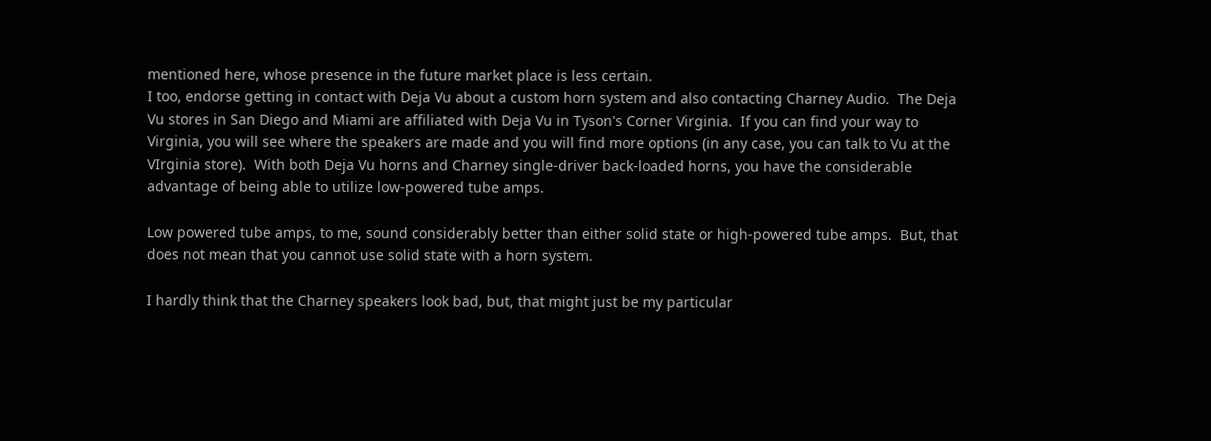mentioned here, whose presence in the future market place is less certain.
I too, endorse getting in contact with Deja Vu about a custom horn system and also contacting Charney Audio.  The Deja Vu stores in San Diego and Miami are affiliated with Deja Vu in Tyson's Corner Virginia.  If you can find your way to Virginia, you will see where the speakers are made and you will find more options (in any case, you can talk to Vu at the VIrginia store).  With both Deja Vu horns and Charney single-driver back-loaded horns, you have the considerable advantage of being able to utilize low-powered tube amps.

Low powered tube amps, to me, sound considerably better than either solid state or high-powered tube amps.  But, that does not mean that you cannot use solid state with a horn system.

I hardly think that the Charney speakers look bad, but, that might just be my particular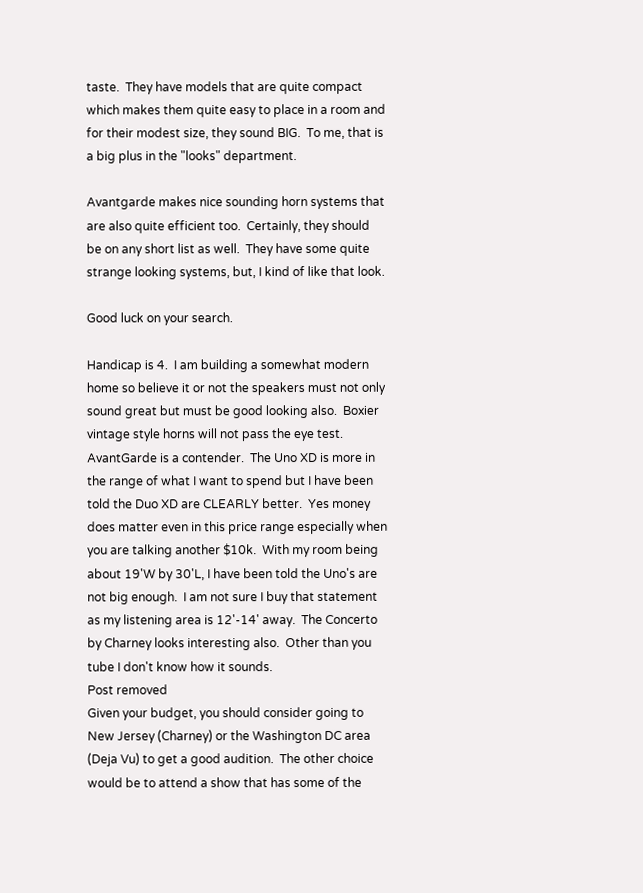taste.  They have models that are quite compact which makes them quite easy to place in a room and for their modest size, they sound BIG.  To me, that is a big plus in the "looks" department.

Avantgarde makes nice sounding horn systems that are also quite efficient too.  Certainly, they should be on any short list as well.  They have some quite strange looking systems, but, I kind of like that look.

Good luck on your search.

Handicap is 4.  I am building a somewhat modern home so believe it or not the speakers must not only sound great but must be good looking also.  Boxier vintage style horns will not pass the eye test.  AvantGarde is a contender.  The Uno XD is more in the range of what I want to spend but I have been told the Duo XD are CLEARLY better.  Yes money does matter even in this price range especially when you are talking another $10k.  With my room being about 19'W by 30'L, I have been told the Uno's are not big enough.  I am not sure I buy that statement as my listening area is 12'-14' away.  The Concerto by Charney looks interesting also.  Other than you tube I don't know how it sounds.
Post removed
Given your budget, you should consider going to New Jersey (Charney) or the Washington DC area (Deja Vu) to get a good audition.  The other choice would be to attend a show that has some of the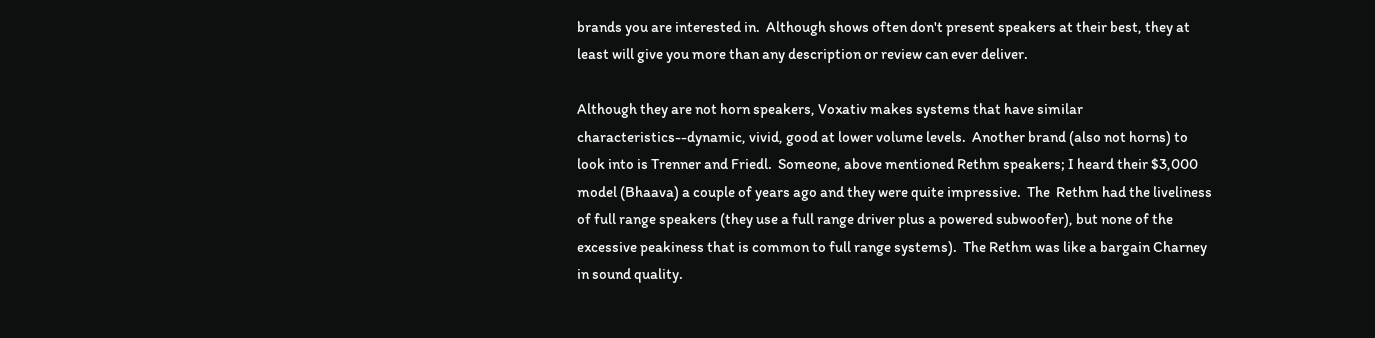brands you are interested in.  Although shows often don't present speakers at their best, they at least will give you more than any description or review can ever deliver.

Although they are not horn speakers, Voxativ makes systems that have similar characteristics--dynamic, vivid, good at lower volume levels.  Another brand (also not horns) to look into is Trenner and Friedl.  Someone, above mentioned Rethm speakers; I heard their $3,000 model (Bhaava) a couple of years ago and they were quite impressive.  The  Rethm had the liveliness of full range speakers (they use a full range driver plus a powered subwoofer), but none of the excessive peakiness that is common to full range systems).  The Rethm was like a bargain Charney in sound quality.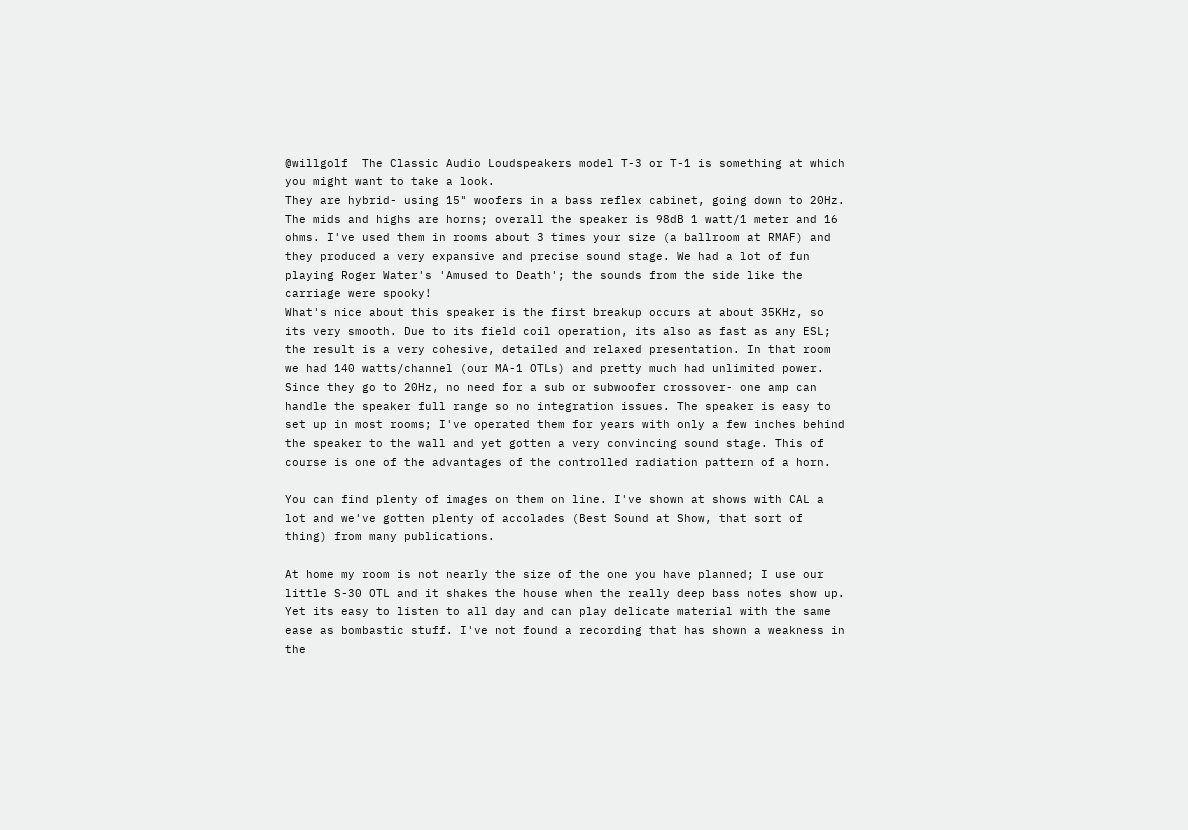@willgolf  The Classic Audio Loudspeakers model T-3 or T-1 is something at which you might want to take a look.
They are hybrid- using 15" woofers in a bass reflex cabinet, going down to 20Hz. The mids and highs are horns; overall the speaker is 98dB 1 watt/1 meter and 16 ohms. I've used them in rooms about 3 times your size (a ballroom at RMAF) and they produced a very expansive and precise sound stage. We had a lot of fun playing Roger Water's 'Amused to Death'; the sounds from the side like the carriage were spooky!
What's nice about this speaker is the first breakup occurs at about 35KHz, so its very smooth. Due to its field coil operation, its also as fast as any ESL; the result is a very cohesive, detailed and relaxed presentation. In that room we had 140 watts/channel (our MA-1 OTLs) and pretty much had unlimited power. Since they go to 20Hz, no need for a sub or subwoofer crossover- one amp can handle the speaker full range so no integration issues. The speaker is easy to set up in most rooms; I've operated them for years with only a few inches behind the speaker to the wall and yet gotten a very convincing sound stage. This of course is one of the advantages of the controlled radiation pattern of a horn.

You can find plenty of images on them on line. I've shown at shows with CAL a lot and we've gotten plenty of accolades (Best Sound at Show, that sort of thing) from many publications.

At home my room is not nearly the size of the one you have planned; I use our little S-30 OTL and it shakes the house when the really deep bass notes show up. Yet its easy to listen to all day and can play delicate material with the same ease as bombastic stuff. I've not found a recording that has shown a weakness in the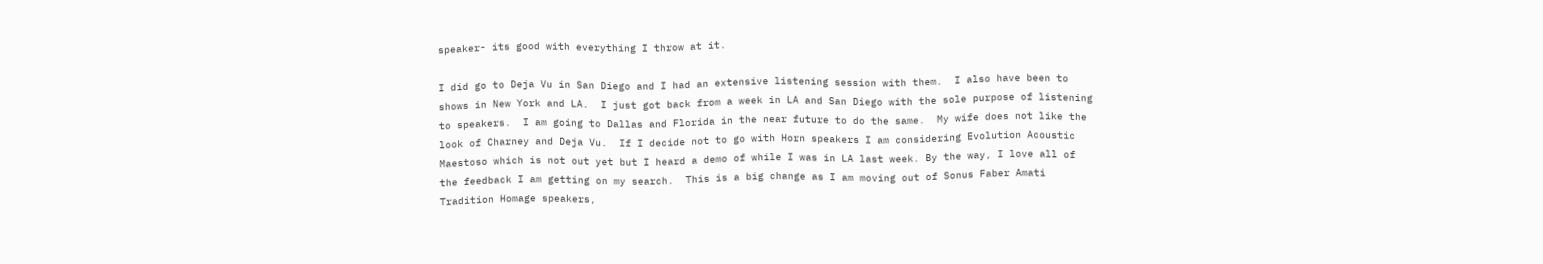speaker- its good with everything I throw at it.

I did go to Deja Vu in San Diego and I had an extensive listening session with them.  I also have been to shows in New York and LA.  I just got back from a week in LA and San Diego with the sole purpose of listening to speakers.  I am going to Dallas and Florida in the near future to do the same.  My wife does not like the look of Charney and Deja Vu.  If I decide not to go with Horn speakers I am considering Evolution Acoustic Maestoso which is not out yet but I heard a demo of while I was in LA last week. By the way, I love all of the feedback I am getting on my search.  This is a big change as I am moving out of Sonus Faber Amati Tradition Homage speakers,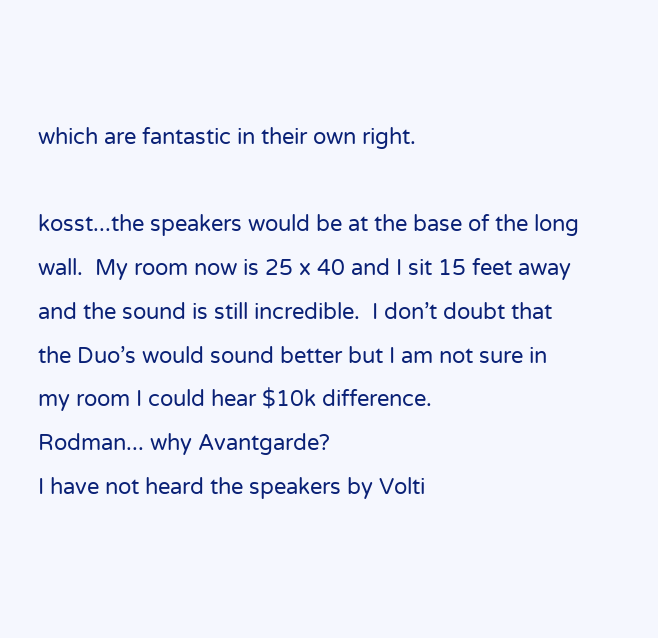which are fantastic in their own right.

kosst...the speakers would be at the base of the long wall.  My room now is 25 x 40 and I sit 15 feet away and the sound is still incredible.  I don’t doubt that the Duo’s would sound better but I am not sure in my room I could hear $10k difference.
Rodman... why Avantgarde?
I have not heard the speakers by Volti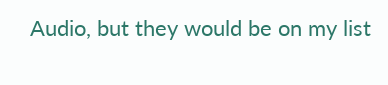Audio, but they would be on my list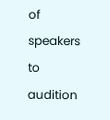of speakers to audition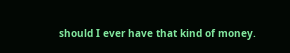should I ever have that kind of money.